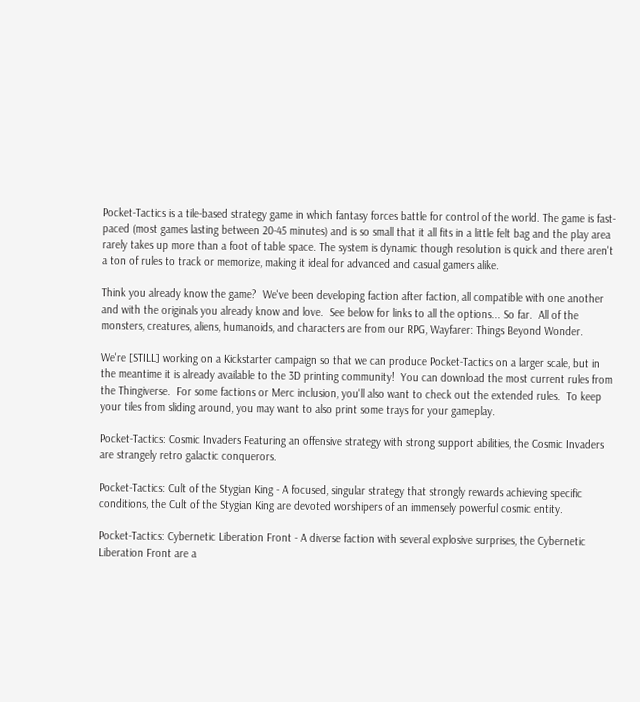Pocket-Tactics is a tile-based strategy game in which fantasy forces battle for control of the world. The game is fast-paced (most games lasting between 20-45 minutes) and is so small that it all fits in a little felt bag and the play area rarely takes up more than a foot of table space. The system is dynamic though resolution is quick and there aren't a ton of rules to track or memorize, making it ideal for advanced and casual gamers alike.

Think you already know the game?  We've been developing faction after faction, all compatible with one another and with the originals you already know and love.  See below for links to all the options... So far.  All of the monsters, creatures, aliens, humanoids, and characters are from our RPG, Wayfarer: Things Beyond Wonder.

We're [STILL] working on a Kickstarter campaign so that we can produce Pocket-Tactics on a larger scale, but in the meantime it is already available to the 3D printing community!  You can download the most current rules from the Thingiverse.  For some factions or Merc inclusion, you'll also want to check out the extended rules.  To keep your tiles from sliding around, you may want to also print some trays for your gameplay.

Pocket-Tactics: Cosmic Invaders Featuring an offensive strategy with strong support abilities, the Cosmic Invaders are strangely retro galactic conquerors.

Pocket-Tactics: Cult of the Stygian King - A focused, singular strategy that strongly rewards achieving specific conditions, the Cult of the Stygian King are devoted worshipers of an immensely powerful cosmic entity.

Pocket-Tactics: Cybernetic Liberation Front - A diverse faction with several explosive surprises, the Cybernetic Liberation Front are a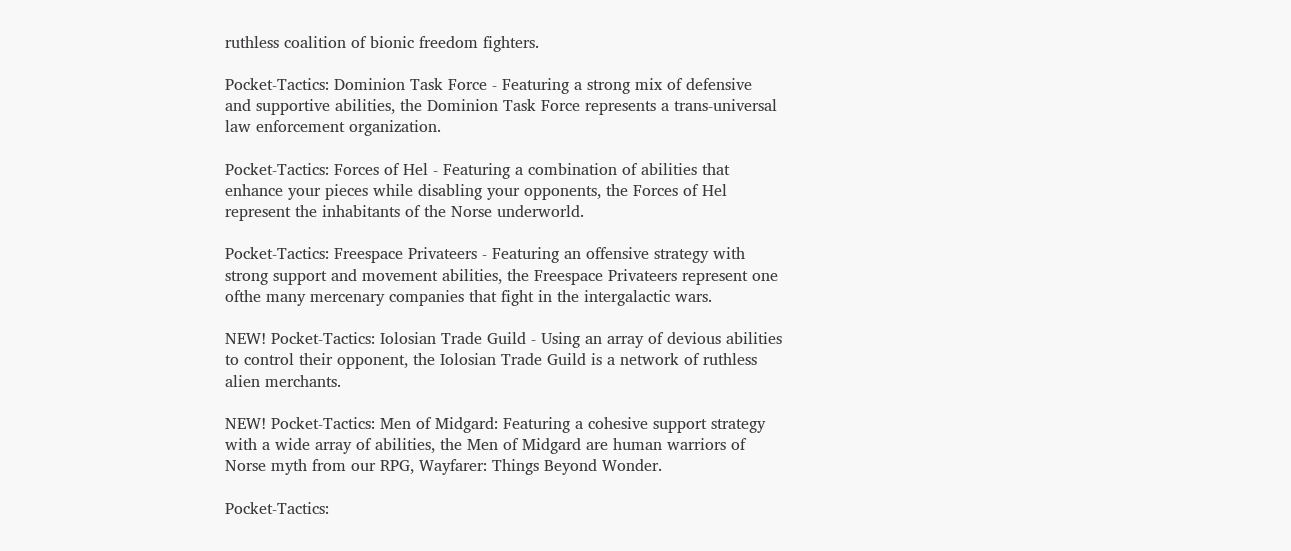ruthless coalition of bionic freedom fighters.

Pocket-Tactics: Dominion Task Force - Featuring a strong mix of defensive and supportive abilities, the Dominion Task Force represents a trans-universal law enforcement organization.

Pocket-Tactics: Forces of Hel - Featuring a combination of abilities that enhance your pieces while disabling your opponents, the Forces of Hel represent the inhabitants of the Norse underworld.

Pocket-Tactics: Freespace Privateers - Featuring an offensive strategy with strong support and movement abilities, the Freespace Privateers represent one ofthe many mercenary companies that fight in the intergalactic wars.

NEW! Pocket-Tactics: Iolosian Trade Guild - Using an array of devious abilities to control their opponent, the Iolosian Trade Guild is a network of ruthless alien merchants.

NEW! Pocket-Tactics: Men of Midgard: Featuring a cohesive support strategy with a wide array of abilities, the Men of Midgard are human warriors of Norse myth from our RPG, Wayfarer: Things Beyond Wonder.

Pocket-Tactics: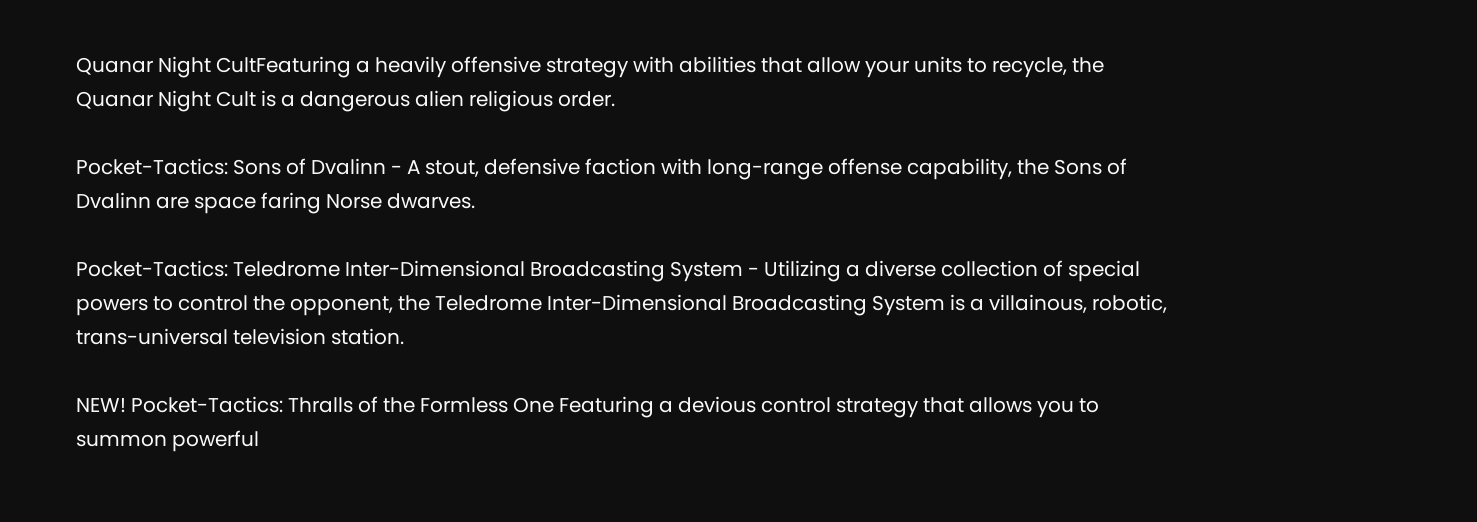Quanar Night CultFeaturing a heavily offensive strategy with abilities that allow your units to recycle, the Quanar Night Cult is a dangerous alien religious order.

Pocket-Tactics: Sons of Dvalinn - A stout, defensive faction with long-range offense capability, the Sons of Dvalinn are space faring Norse dwarves.

Pocket-Tactics: Teledrome Inter-Dimensional Broadcasting System - Utilizing a diverse collection of special powers to control the opponent, the Teledrome Inter-Dimensional Broadcasting System is a villainous, robotic, trans-universal television station.

NEW! Pocket-Tactics: Thralls of the Formless One Featuring a devious control strategy that allows you to summon powerful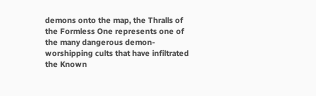demons onto the map, the Thralls of the Formless One represents one of the many dangerous demon-worshipping cults that have infiltrated the Known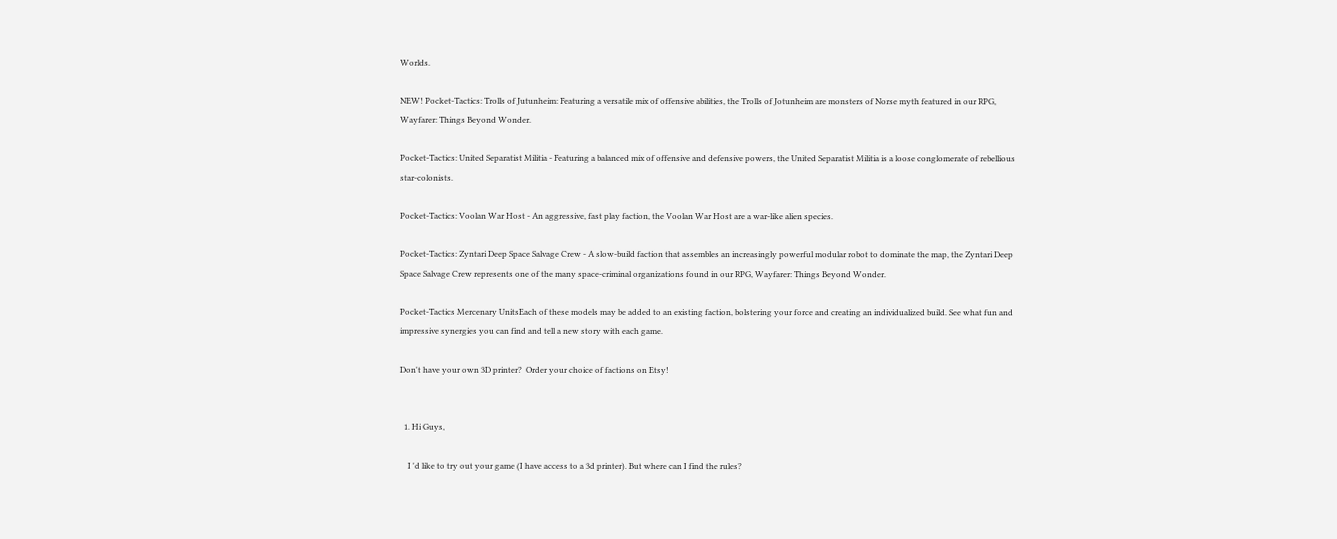Worlds.

NEW! Pocket-Tactics: Trolls of Jutunheim: Featuring a versatile mix of offensive abilities, the Trolls of Jotunheim are monsters of Norse myth featured in our RPG, Wayfarer: Things Beyond Wonder.

Pocket-Tactics: United Separatist Militia - Featuring a balanced mix of offensive and defensive powers, the United Separatist Militia is a loose conglomerate of rebellious star-colonists.

Pocket-Tactics: Voolan War Host - An aggressive, fast play faction, the Voolan War Host are a war-like alien species.

Pocket-Tactics: Zyntari Deep Space Salvage Crew - A slow-build faction that assembles an increasingly powerful modular robot to dominate the map, the Zyntari Deep Space Salvage Crew represents one of the many space-criminal organizations found in our RPG, Wayfarer: Things Beyond Wonder.

Pocket-Tactics Mercenary UnitsEach of these models may be added to an existing faction, bolstering your force and creating an individualized build. See what fun and impressive synergies you can find and tell a new story with each game.

Don't have your own 3D printer?  Order your choice of factions on Etsy!


  1. Hi Guys,

    I 'd like to try out your game (I have access to a 3d printer). But where can I find the rules?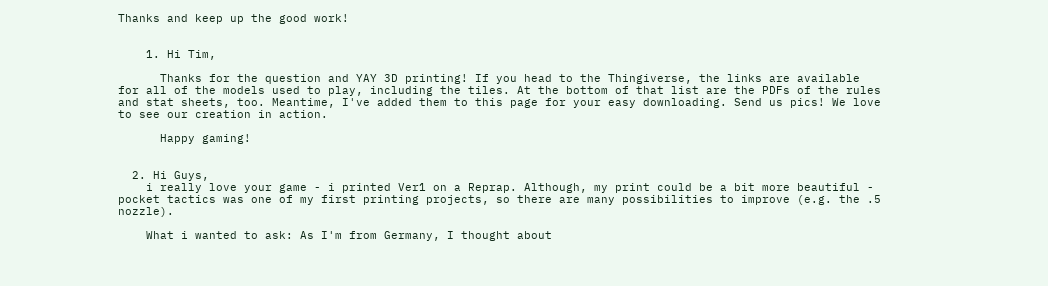Thanks and keep up the good work!


    1. Hi Tim,

      Thanks for the question and YAY 3D printing! If you head to the Thingiverse, the links are available for all of the models used to play, including the tiles. At the bottom of that list are the PDFs of the rules and stat sheets, too. Meantime, I've added them to this page for your easy downloading. Send us pics! We love to see our creation in action.

      Happy gaming!


  2. Hi Guys,
    i really love your game - i printed Ver1 on a Reprap. Although, my print could be a bit more beautiful - pocket tactics was one of my first printing projects, so there are many possibilities to improve (e.g. the .5 nozzle).

    What i wanted to ask: As I'm from Germany, I thought about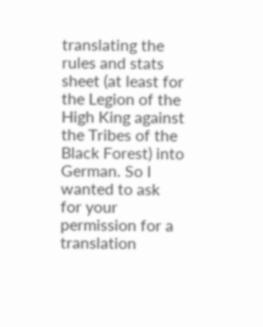translating the rules and stats sheet (at least for the Legion of the High King against the Tribes of the Black Forest) into German. So I wanted to ask for your permission for a translation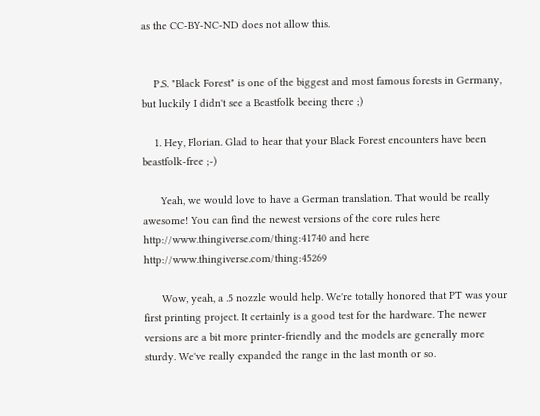as the CC-BY-NC-ND does not allow this.


    P.S. "Black Forest" is one of the biggest and most famous forests in Germany, but luckily I didn't see a Beastfolk beeing there ;)

    1. Hey, Florian. Glad to hear that your Black Forest encounters have been beastfolk-free ;-)

      Yeah, we would love to have a German translation. That would be really awesome! You can find the newest versions of the core rules here http://www.thingiverse.com/thing:41740 and here http://www.thingiverse.com/thing:45269

      Wow, yeah, a .5 nozzle would help. We're totally honored that PT was your first printing project. It certainly is a good test for the hardware. The newer versions are a bit more printer-friendly and the models are generally more sturdy. We've really expanded the range in the last month or so.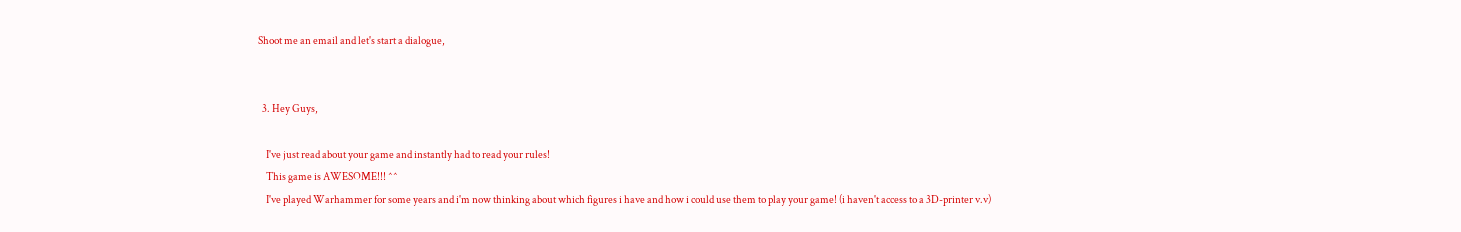Shoot me an email and let's start a dialogue,


  3. Hey Guys,

    I've just read about your game and instantly had to read your rules!
    This game is AWESOME!!! ^^
    I've played Warhammer for some years and i'm now thinking about which figures i have and how i could use them to play your game! (i haven't access to a 3D-printer v.v)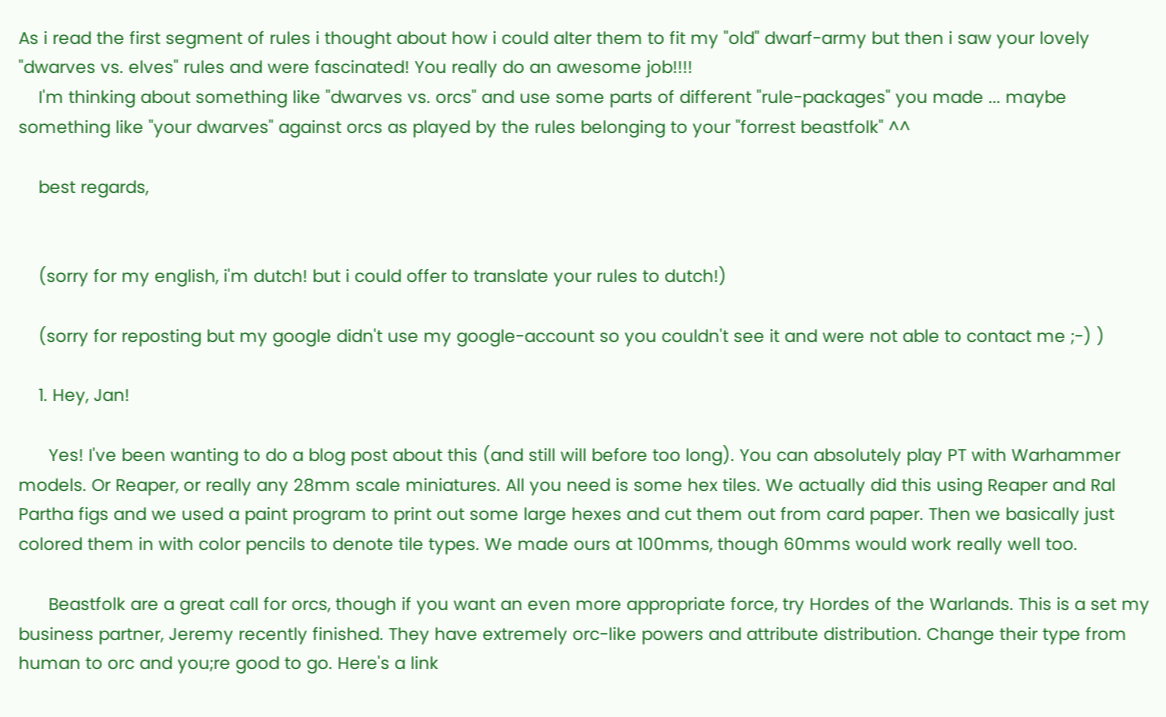As i read the first segment of rules i thought about how i could alter them to fit my "old" dwarf-army but then i saw your lovely "dwarves vs. elves" rules and were fascinated! You really do an awesome job!!!!
    I'm thinking about something like "dwarves vs. orcs" and use some parts of different "rule-packages" you made ... maybe something like "your dwarves" against orcs as played by the rules belonging to your "forrest beastfolk" ^^

    best regards,


    (sorry for my english, i'm dutch! but i could offer to translate your rules to dutch!)

    (sorry for reposting but my google didn't use my google-account so you couldn't see it and were not able to contact me ;-) )

    1. Hey, Jan!

      Yes! I've been wanting to do a blog post about this (and still will before too long). You can absolutely play PT with Warhammer models. Or Reaper, or really any 28mm scale miniatures. All you need is some hex tiles. We actually did this using Reaper and Ral Partha figs and we used a paint program to print out some large hexes and cut them out from card paper. Then we basically just colored them in with color pencils to denote tile types. We made ours at 100mms, though 60mms would work really well too.

      Beastfolk are a great call for orcs, though if you want an even more appropriate force, try Hordes of the Warlands. This is a set my business partner, Jeremy recently finished. They have extremely orc-like powers and attribute distribution. Change their type from human to orc and you;re good to go. Here's a link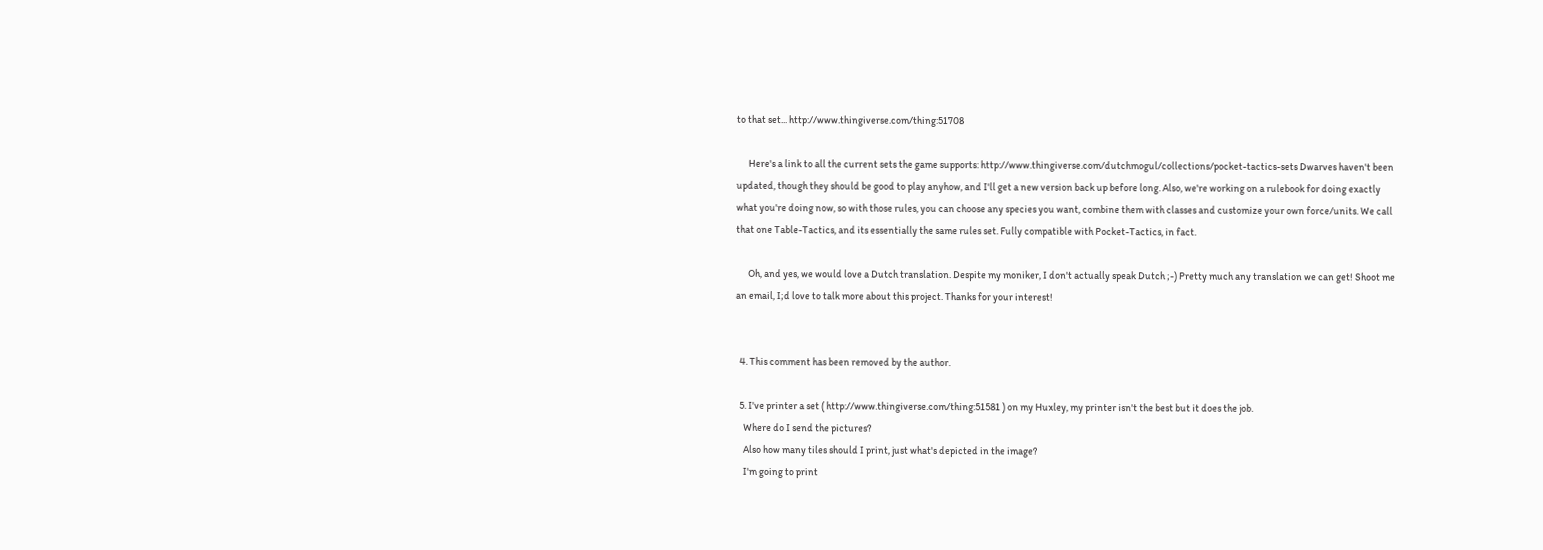to that set... http://www.thingiverse.com/thing:51708

      Here's a link to all the current sets the game supports: http://www.thingiverse.com/dutchmogul/collections/pocket-tactics-sets Dwarves haven't been updated, though they should be good to play anyhow, and I'll get a new version back up before long. Also, we're working on a rulebook for doing exactly what you're doing now, so with those rules, you can choose any species you want, combine them with classes and customize your own force/units. We call that one Table-Tactics, and its essentially the same rules set. Fully compatible with Pocket-Tactics, in fact.

      Oh, and yes, we would love a Dutch translation. Despite my moniker, I don't actually speak Dutch ;-) Pretty much any translation we can get! Shoot me an email, I;d love to talk more about this project. Thanks for your interest!


  4. This comment has been removed by the author.

  5. I've printer a set ( http://www.thingiverse.com/thing:51581 ) on my Huxley, my printer isn't the best but it does the job.
    Where do I send the pictures?
    Also how many tiles should I print, just what's depicted in the image?
    I'm going to print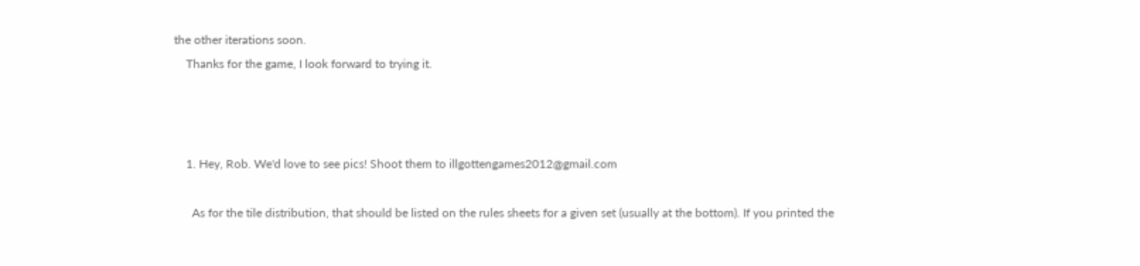the other iterations soon.
    Thanks for the game, I look forward to trying it.



    1. Hey, Rob. We'd love to see pics! Shoot them to illgottengames2012@gmail.com

      As for the tile distribution, that should be listed on the rules sheets for a given set (usually at the bottom). If you printed the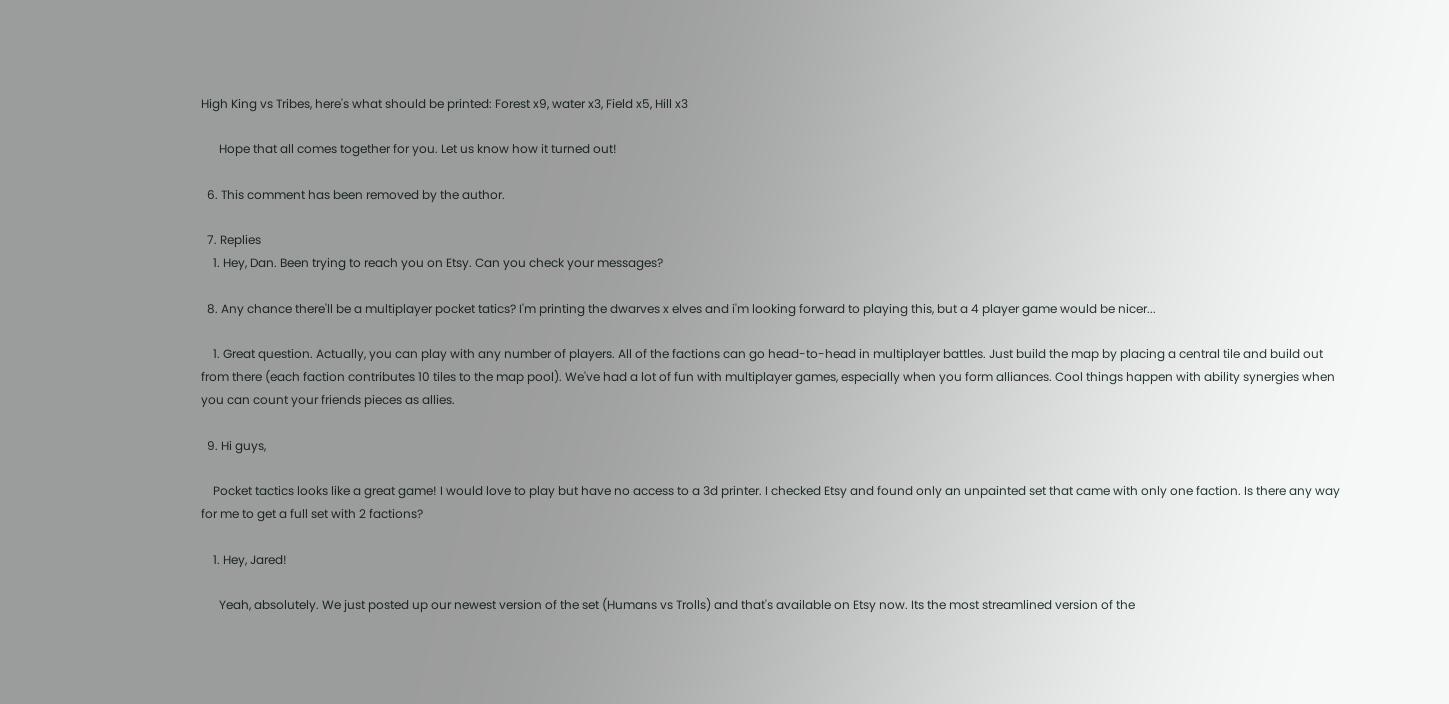High King vs Tribes, here's what should be printed: Forest x9, water x3, Field x5, Hill x3

      Hope that all comes together for you. Let us know how it turned out!

  6. This comment has been removed by the author.

  7. Replies
    1. Hey, Dan. Been trying to reach you on Etsy. Can you check your messages?

  8. Any chance there'll be a multiplayer pocket tatics? I'm printing the dwarves x elves and i'm looking forward to playing this, but a 4 player game would be nicer...

    1. Great question. Actually, you can play with any number of players. All of the factions can go head-to-head in multiplayer battles. Just build the map by placing a central tile and build out from there (each faction contributes 10 tiles to the map pool). We've had a lot of fun with multiplayer games, especially when you form alliances. Cool things happen with ability synergies when you can count your friends pieces as allies.

  9. Hi guys,

    Pocket tactics looks like a great game! I would love to play but have no access to a 3d printer. I checked Etsy and found only an unpainted set that came with only one faction. Is there any way for me to get a full set with 2 factions?

    1. Hey, Jared!

      Yeah, absolutely. We just posted up our newest version of the set (Humans vs Trolls) and that's available on Etsy now. Its the most streamlined version of the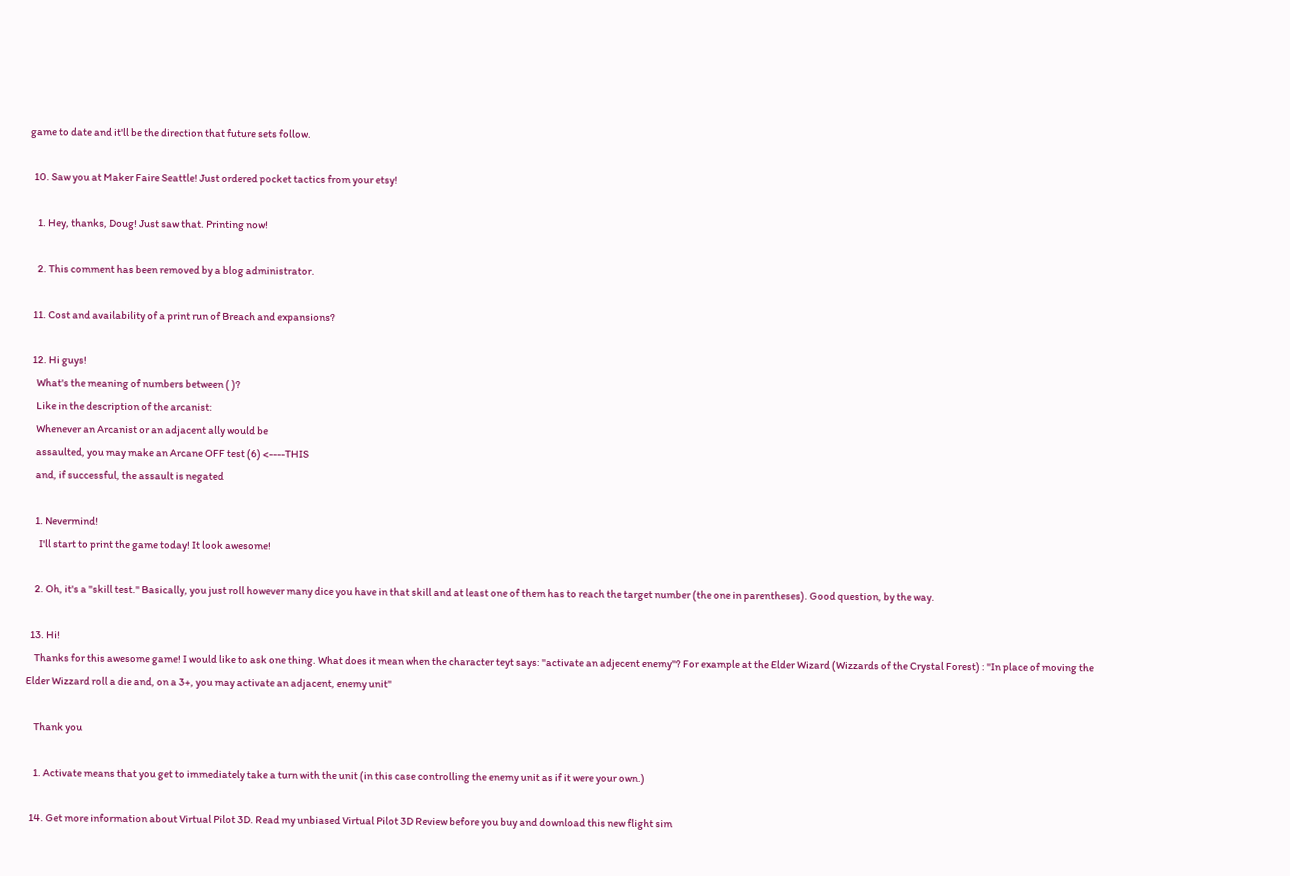game to date and it'll be the direction that future sets follow.

  10. Saw you at Maker Faire Seattle! Just ordered pocket tactics from your etsy!

    1. Hey, thanks, Doug! Just saw that. Printing now!

    2. This comment has been removed by a blog administrator.

  11. Cost and availability of a print run of Breach and expansions?

  12. Hi guys!
    What's the meaning of numbers between ( )?
    Like in the description of the arcanist:
    Whenever an Arcanist or an adjacent ally would be
    assaulted, you may make an Arcane OFF test (6) <----THIS
    and, if successful, the assault is negated

    1. Nevermind!
      I'll start to print the game today! It look awesome!

    2. Oh, it's a "skill test." Basically, you just roll however many dice you have in that skill and at least one of them has to reach the target number (the one in parentheses). Good question, by the way.

  13. Hi!
    Thanks for this awesome game! I would like to ask one thing. What does it mean when the character teyt says: "activate an adjecent enemy"? For example at the Elder Wizard (Wizzards of the Crystal Forest) : "In place of moving the Elder Wizzard roll a die and, on a 3+, you may activate an adjacent, enemy unit"

    Thank you

    1. Activate means that you get to immediately take a turn with the unit (in this case controlling the enemy unit as if it were your own.)

  14. Get more information about Virtual Pilot 3D. Read my unbiased Virtual Pilot 3D Review before you buy and download this new flight sim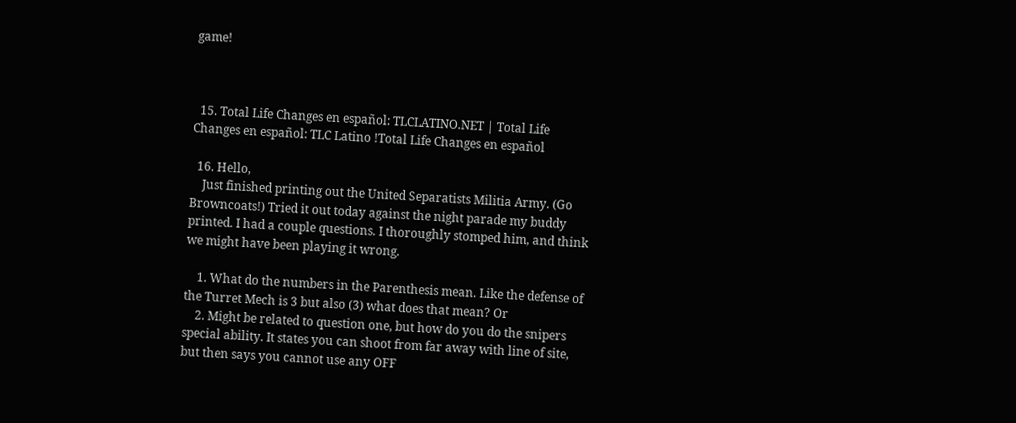game!



  15. Total Life Changes en español: TLCLATINO.NET | Total Life Changes en español: TLC Latino !Total Life Changes en español

  16. Hello,
    Just finished printing out the United Separatists Militia Army. (Go Browncoats!) Tried it out today against the night parade my buddy printed. I had a couple questions. I thoroughly stomped him, and think we might have been playing it wrong.

    1. What do the numbers in the Parenthesis mean. Like the defense of the Turret Mech is 3 but also (3) what does that mean? Or
    2. Might be related to question one, but how do you do the snipers special ability. It states you can shoot from far away with line of site, but then says you cannot use any OFF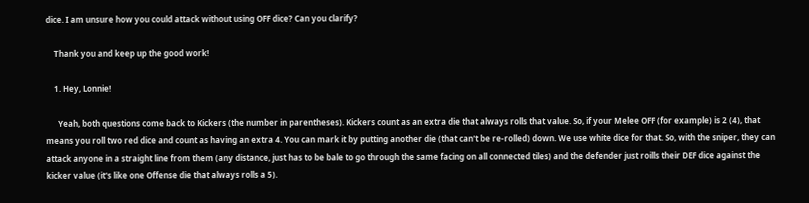dice. I am unsure how you could attack without using OFF dice? Can you clarify?

    Thank you and keep up the good work!

    1. Hey, Lonnie!

      Yeah, both questions come back to Kickers (the number in parentheses). Kickers count as an extra die that always rolls that value. So, if your Melee OFF (for example) is 2 (4), that means you roll two red dice and count as having an extra 4. You can mark it by putting another die (that can't be re-rolled) down. We use white dice for that. So, with the sniper, they can attack anyone in a straight line from them (any distance, just has to be bale to go through the same facing on all connected tiles) and the defender just roills their DEF dice against the kicker value (it's like one Offense die that always rolls a 5).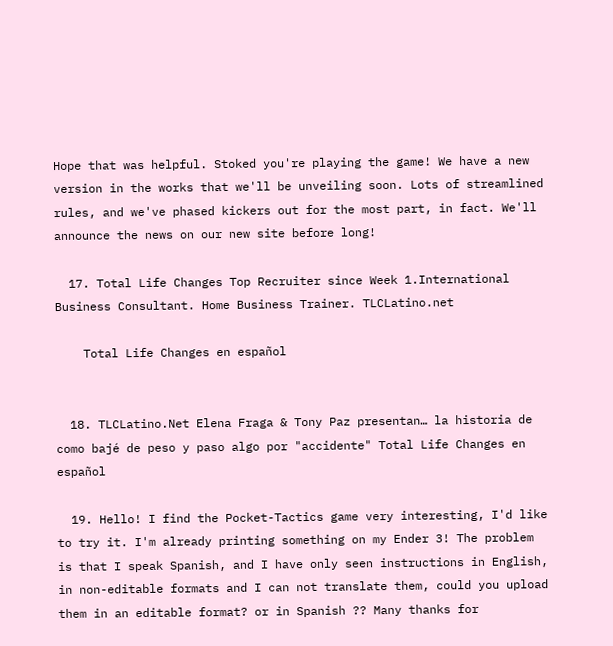Hope that was helpful. Stoked you're playing the game! We have a new version in the works that we'll be unveiling soon. Lots of streamlined rules, and we've phased kickers out for the most part, in fact. We'll announce the news on our new site before long!

  17. Total Life Changes Top Recruiter since Week 1.International Business Consultant. Home Business Trainer. TLCLatino.net

    Total Life Changes en español


  18. TLCLatino.Net Elena Fraga & Tony Paz presentan… la historia de como bajé de peso y paso algo por "accidente" Total Life Changes en español

  19. Hello! I find the Pocket-Tactics game very interesting, I'd like to try it. I'm already printing something on my Ender 3! The problem is that I speak Spanish, and I have only seen instructions in English, in non-editable formats and I can not translate them, could you upload them in an editable format? or in Spanish ?? Many thanks for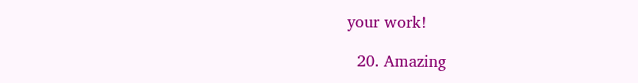your work!

  20. Amazing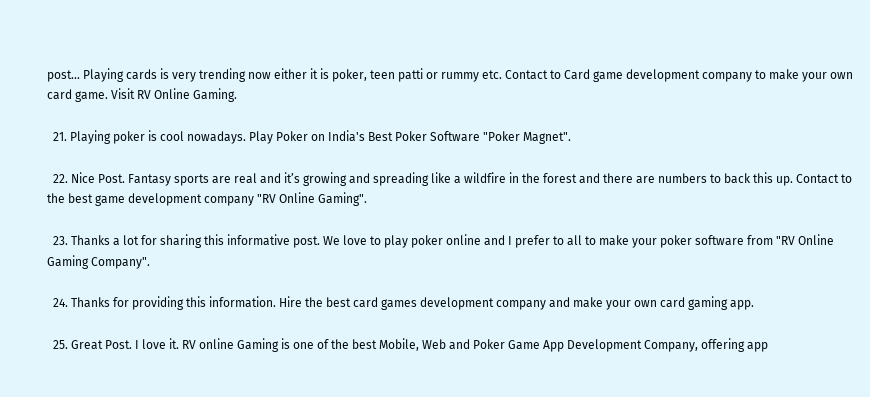post... Playing cards is very trending now either it is poker, teen patti or rummy etc. Contact to Card game development company to make your own card game. Visit RV Online Gaming.

  21. Playing poker is cool nowadays. Play Poker on India's Best Poker Software "Poker Magnet".

  22. Nice Post. Fantasy sports are real and it’s growing and spreading like a wildfire in the forest and there are numbers to back this up. Contact to the best game development company "RV Online Gaming".

  23. Thanks a lot for sharing this informative post. We love to play poker online and I prefer to all to make your poker software from "RV Online Gaming Company".

  24. Thanks for providing this information. Hire the best card games development company and make your own card gaming app.

  25. Great Post. I love it. RV online Gaming is one of the best Mobile, Web and Poker Game App Development Company, offering app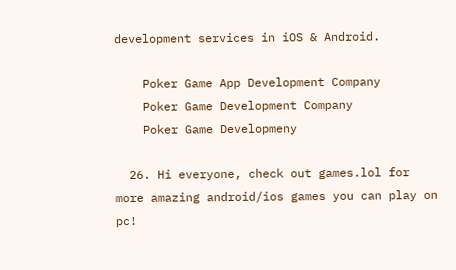development services in iOS & Android.

    Poker Game App Development Company
    Poker Game Development Company
    Poker Game Developmeny

  26. Hi everyone, check out games.lol for more amazing android/ios games you can play on pc!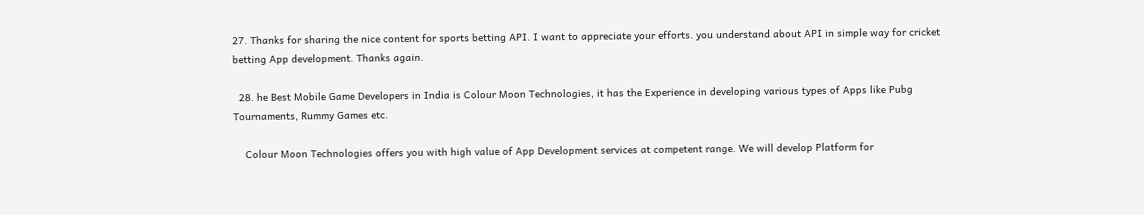27. Thanks for sharing the nice content for sports betting API. I want to appreciate your efforts. you understand about API in simple way for cricket betting App development. Thanks again.

  28. he Best Mobile Game Developers in India is Colour Moon Technologies, it has the Experience in developing various types of Apps like Pubg Tournaments, Rummy Games etc.

    Colour Moon Technologies offers you with high value of App Development services at competent range. We will develop Platform for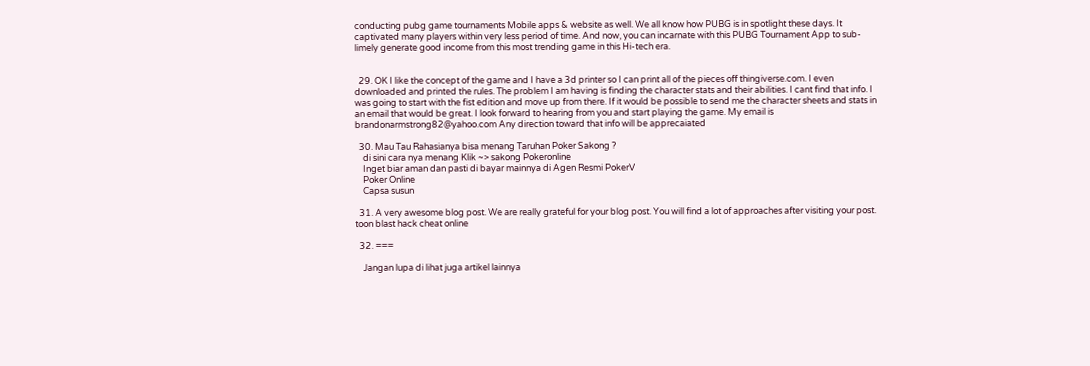conducting pubg game tournaments Mobile apps & website as well. We all know how PUBG is in spotlight these days. It captivated many players within very less period of time. And now, you can incarnate with this PUBG Tournament App to sub- limely generate good income from this most trending game in this Hi-tech era.


  29. OK I like the concept of the game and I have a 3d printer so I can print all of the pieces off thingiverse.com. I even downloaded and printed the rules. The problem I am having is finding the character stats and their abilities. I cant find that info. I was going to start with the fist edition and move up from there. If it would be possible to send me the character sheets and stats in an email that would be great. I look forward to hearing from you and start playing the game. My email is brandonarmstrong82@yahoo.com Any direction toward that info will be apprecaiated

  30. Mau Tau Rahasianya bisa menang Taruhan Poker Sakong ?
    di sini cara nya menang Klik ~> sakong Pokeronline
    Inget biar aman dan pasti di bayar mainnya di Agen Resmi PokerV
    Poker Online
    Capsa susun

  31. A very awesome blog post. We are really grateful for your blog post. You will find a lot of approaches after visiting your post. toon blast hack cheat online

  32. ===

    Jangan lupa di lihat juga artikel lainnya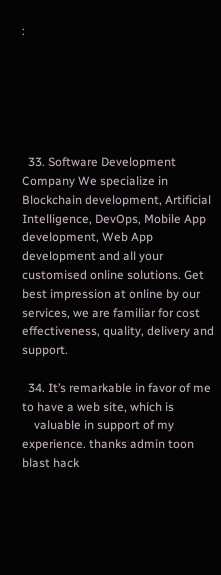:






  33. Software Development Company We specialize in Blockchain development, Artificial Intelligence, DevOps, Mobile App development, Web App development and all your customised online solutions. Get best impression at online by our services, we are familiar for cost effectiveness, quality, delivery and support.

  34. It’s remarkable in favor of me to have a web site, which is
    valuable in support of my experience. thanks admin toon blast hack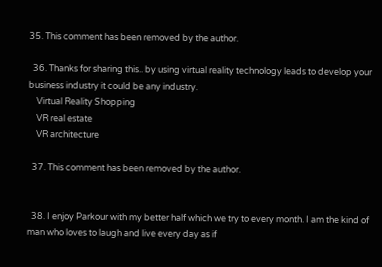35. This comment has been removed by the author.

  36. Thanks for sharing this.. by using virtual reality technology leads to develop your business industry it could be any industry.
    Virtual Reality Shopping
    VR real estate
    VR architecture

  37. This comment has been removed by the author.


  38. I enjoy Parkour with my better half which we try to every month. I am the kind of man who loves to laugh and live every day as if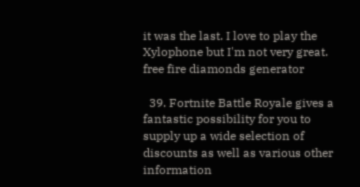it was the last. I love to play the Xylophone but I'm not very great. free fire diamonds generator

  39. Fortnite Battle Royale gives a fantastic possibility for you to supply up a wide selection of discounts as well as various other information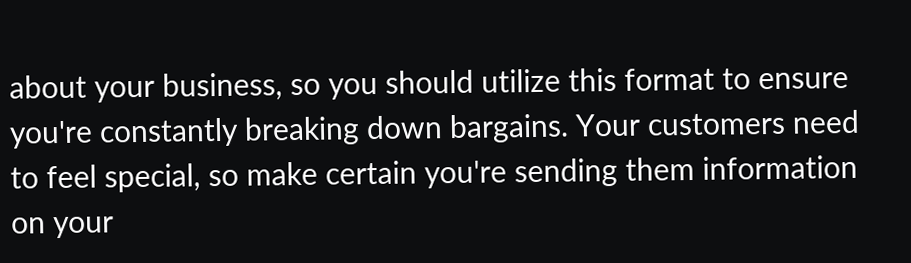about your business, so you should utilize this format to ensure you're constantly breaking down bargains. Your customers need to feel special, so make certain you're sending them information on your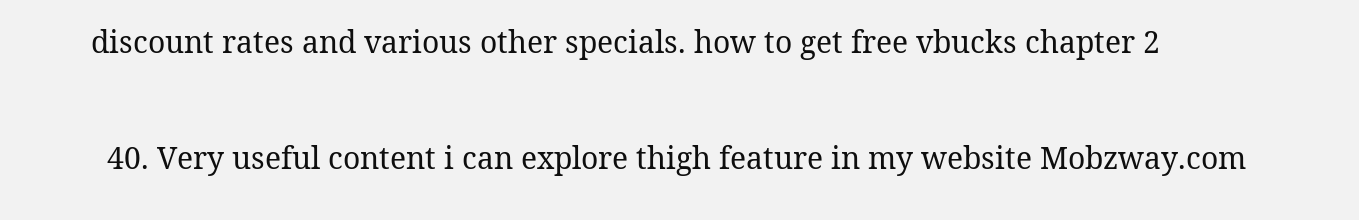discount rates and various other specials. how to get free vbucks chapter 2

  40. Very useful content i can explore thigh feature in my website Mobzway.com